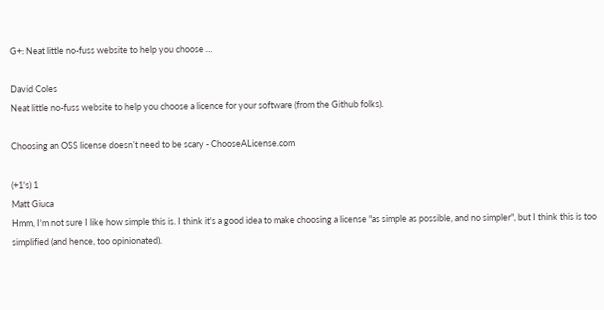G+: Neat little no-fuss website to help you choose …

David Coles
Neat little no-fuss website to help you choose a licence for your software (from the Github folks).

Choosing an OSS license doesn’t need to be scary - ChooseALicense.com

(+1's) 1
Matt Giuca
Hmm, I'm not sure I like how simple this is. I think it's a good idea to make choosing a license "as simple as possible, and no simpler", but I think this is too simplified (and hence, too opinionated).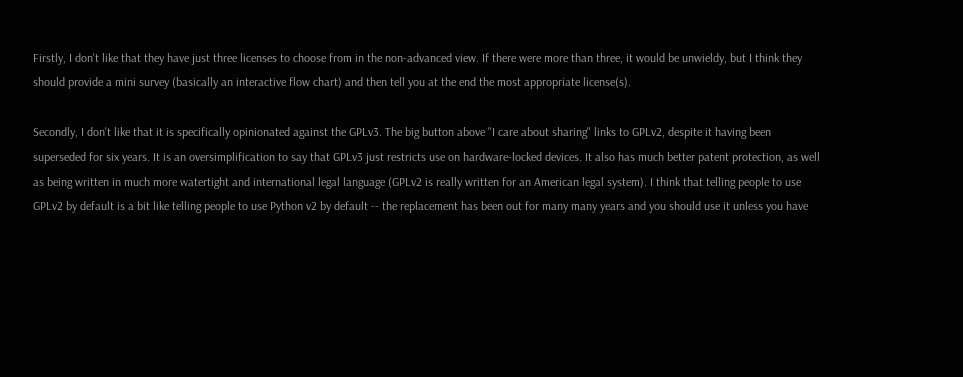Firstly, I don't like that they have just three licenses to choose from in the non-advanced view. If there were more than three, it would be unwieldy, but I think they should provide a mini survey (basically an interactive flow chart) and then tell you at the end the most appropriate license(s).

Secondly, I don't like that it is specifically opinionated against the GPLv3. The big button above "I care about sharing" links to GPLv2, despite it having been superseded for six years. It is an oversimplification to say that GPLv3 just restricts use on hardware-locked devices. It also has much better patent protection, as well as being written in much more watertight and international legal language (GPLv2 is really written for an American legal system). I think that telling people to use GPLv2 by default is a bit like telling people to use Python v2 by default -- the replacement has been out for many many years and you should use it unless you have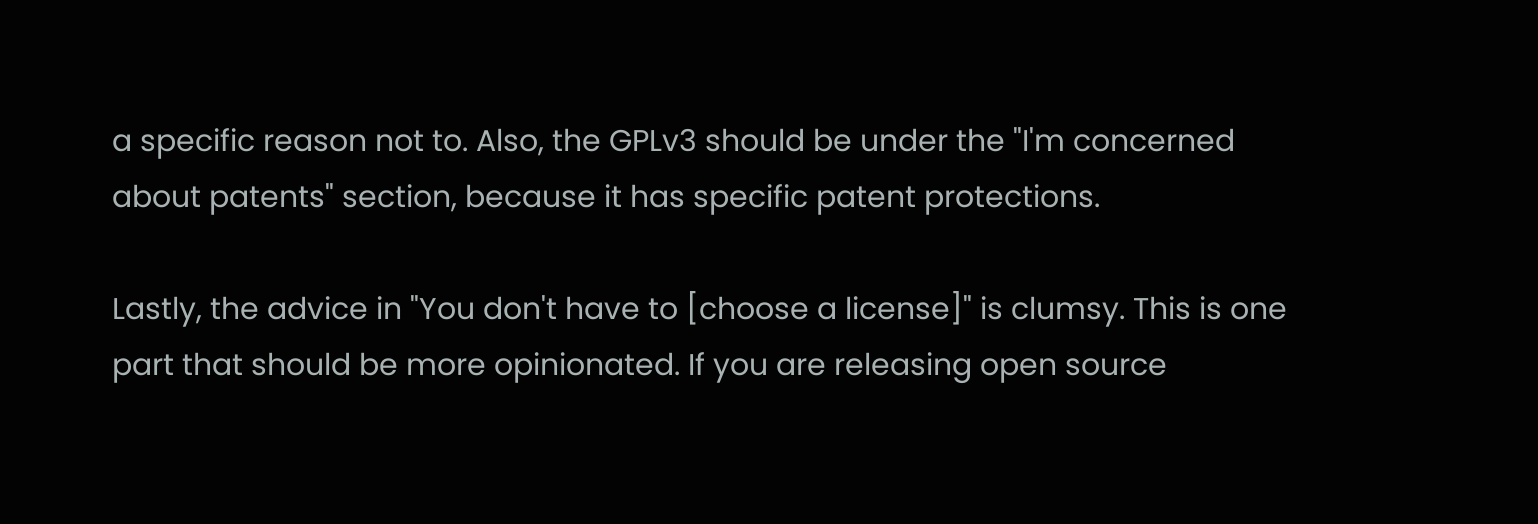a specific reason not to. Also, the GPLv3 should be under the "I'm concerned about patents" section, because it has specific patent protections.

Lastly, the advice in "You don't have to [choose a license]" is clumsy. This is one part that should be more opinionated. If you are releasing open source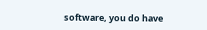software, you do have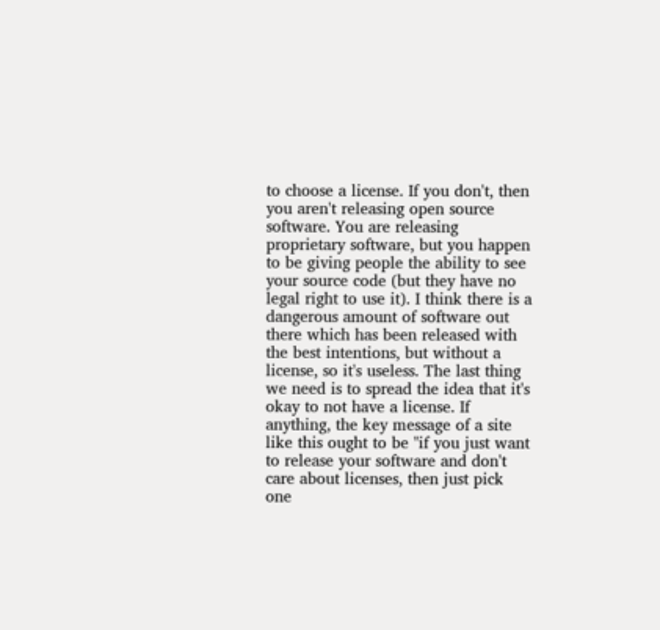to choose a license. If you don't, then you aren't releasing open source software. You are releasing proprietary software, but you happen to be giving people the ability to see your source code (but they have no legal right to use it). I think there is a dangerous amount of software out there which has been released with the best intentions, but without a license, so it's useless. The last thing we need is to spread the idea that it's okay to not have a license. If anything, the key message of a site like this ought to be "if you just want to release your software and don't care about licenses, then just pick one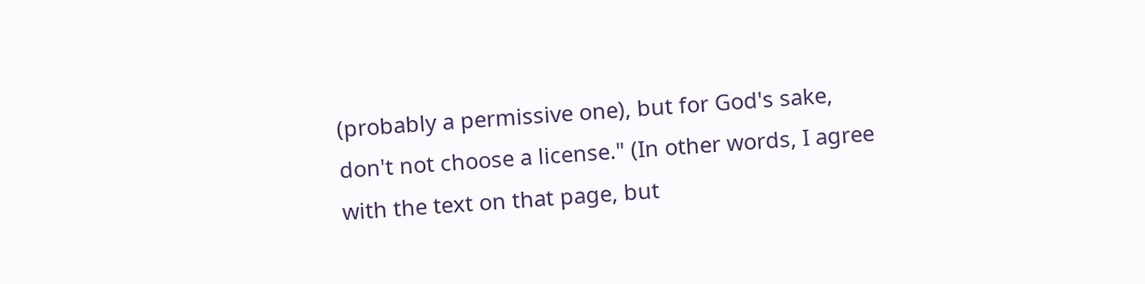(probably a permissive one), but for God's sake, don't not choose a license." (In other words, I agree with the text on that page, but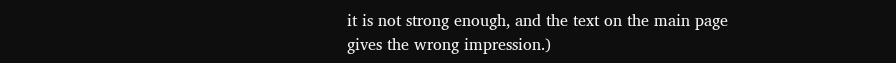it is not strong enough, and the text on the main page gives the wrong impression.)